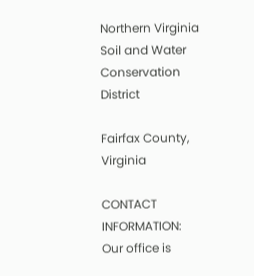Northern Virginia Soil and Water Conservation District

Fairfax County, Virginia

CONTACT INFORMATION: Our office is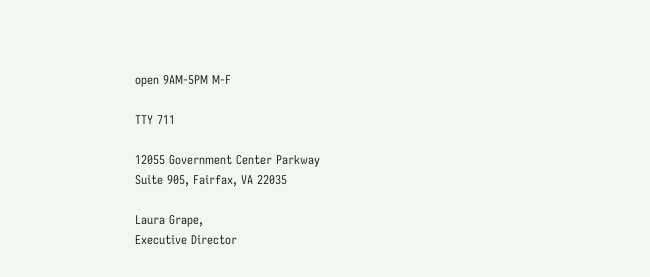open 9AM-5PM M-F

TTY 711

12055 Government Center Parkway
Suite 905, Fairfax, VA 22035

Laura Grape,
Executive Director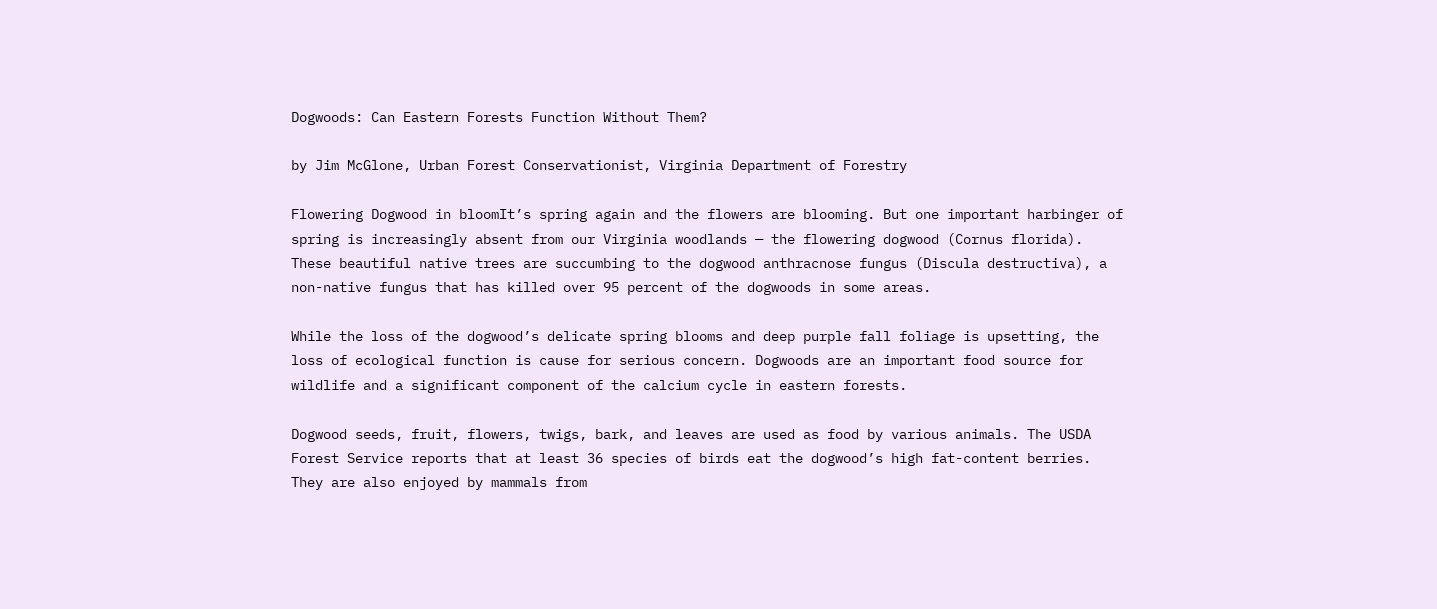Dogwoods: Can Eastern Forests Function Without Them?

by Jim McGlone, Urban Forest Conservationist, Virginia Department of Forestry

Flowering Dogwood in bloomIt’s spring again and the flowers are blooming. But one important harbinger of spring is increasingly absent from our Virginia woodlands — the flowering dogwood (Cornus florida). These beautiful native trees are succumbing to the dogwood anthracnose fungus (Discula destructiva), a non-native fungus that has killed over 95 percent of the dogwoods in some areas.

While the loss of the dogwood’s delicate spring blooms and deep purple fall foliage is upsetting, the loss of ecological function is cause for serious concern. Dogwoods are an important food source for wildlife and a significant component of the calcium cycle in eastern forests.

Dogwood seeds, fruit, flowers, twigs, bark, and leaves are used as food by various animals. The USDA Forest Service reports that at least 36 species of birds eat the dogwood’s high fat-content berries. They are also enjoyed by mammals from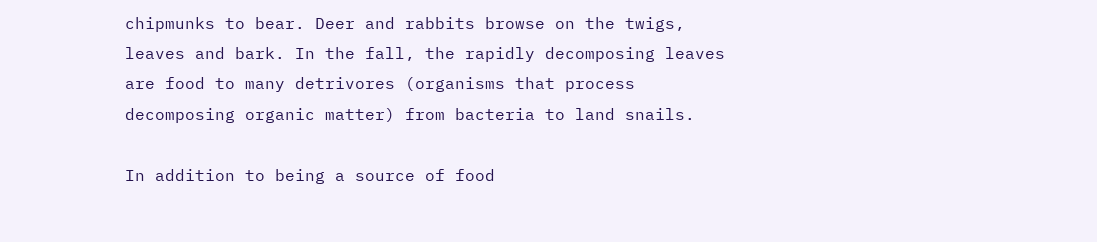chipmunks to bear. Deer and rabbits browse on the twigs, leaves and bark. In the fall, the rapidly decomposing leaves are food to many detrivores (organisms that process decomposing organic matter) from bacteria to land snails.

In addition to being a source of food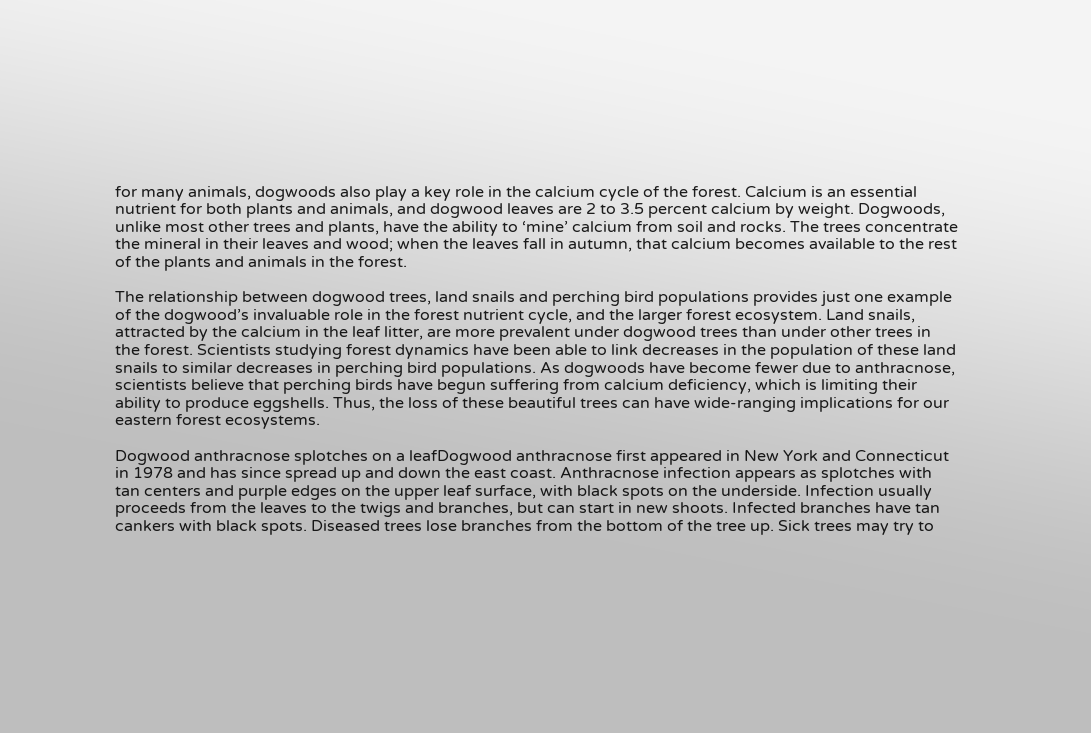for many animals, dogwoods also play a key role in the calcium cycle of the forest. Calcium is an essential nutrient for both plants and animals, and dogwood leaves are 2 to 3.5 percent calcium by weight. Dogwoods, unlike most other trees and plants, have the ability to ‘mine’ calcium from soil and rocks. The trees concentrate the mineral in their leaves and wood; when the leaves fall in autumn, that calcium becomes available to the rest of the plants and animals in the forest.

The relationship between dogwood trees, land snails and perching bird populations provides just one example of the dogwood’s invaluable role in the forest nutrient cycle, and the larger forest ecosystem. Land snails, attracted by the calcium in the leaf litter, are more prevalent under dogwood trees than under other trees in the forest. Scientists studying forest dynamics have been able to link decreases in the population of these land snails to similar decreases in perching bird populations. As dogwoods have become fewer due to anthracnose, scientists believe that perching birds have begun suffering from calcium deficiency, which is limiting their ability to produce eggshells. Thus, the loss of these beautiful trees can have wide-ranging implications for our eastern forest ecosystems.

Dogwood anthracnose splotches on a leafDogwood anthracnose first appeared in New York and Connecticut in 1978 and has since spread up and down the east coast. Anthracnose infection appears as splotches with tan centers and purple edges on the upper leaf surface, with black spots on the underside. Infection usually proceeds from the leaves to the twigs and branches, but can start in new shoots. Infected branches have tan cankers with black spots. Diseased trees lose branches from the bottom of the tree up. Sick trees may try to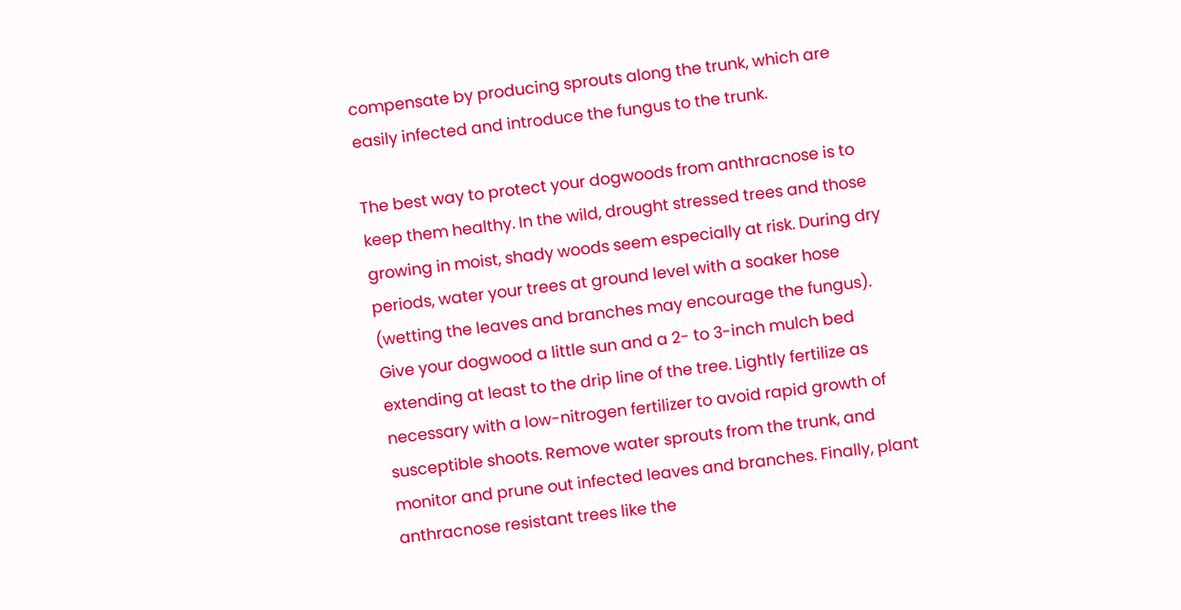compensate by producing sprouts along the trunk, which are easily infected and introduce the fungus to the trunk.

The best way to protect your dogwoods from anthracnose is to keep them healthy. In the wild, drought stressed trees and those growing in moist, shady woods seem especially at risk. During dry periods, water your trees at ground level with a soaker hose (wetting the leaves and branches may encourage the fungus). Give your dogwood a little sun and a 2- to 3-inch mulch bed extending at least to the drip line of the tree. Lightly fertilize as necessary with a low-nitrogen fertilizer to avoid rapid growth of susceptible shoots. Remove water sprouts from the trunk, and monitor and prune out infected leaves and branches. Finally, plant anthracnose resistant trees like the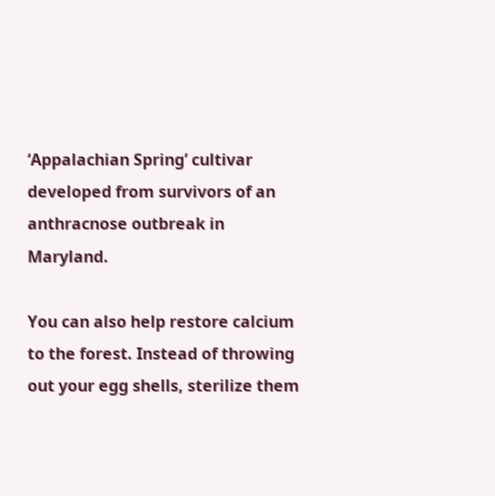‘Appalachian Spring’ cultivar developed from survivors of an anthracnose outbreak in Maryland.

You can also help restore calcium to the forest. Instead of throwing out your egg shells, sterilize them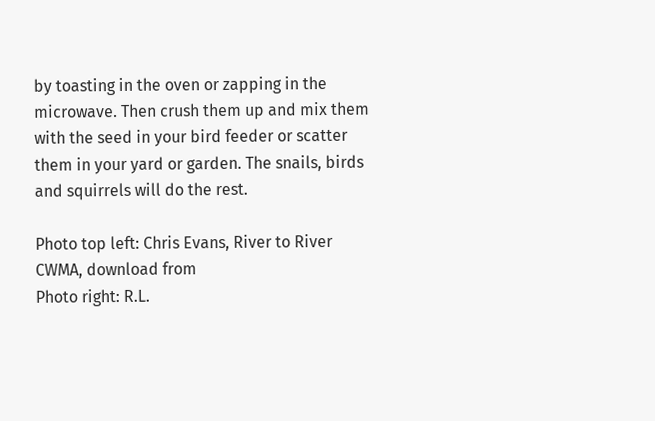by toasting in the oven or zapping in the microwave. Then crush them up and mix them with the seed in your bird feeder or scatter them in your yard or garden. The snails, birds and squirrels will do the rest.

Photo top left: Chris Evans, River to River CWMA, download from
Photo right: R.L.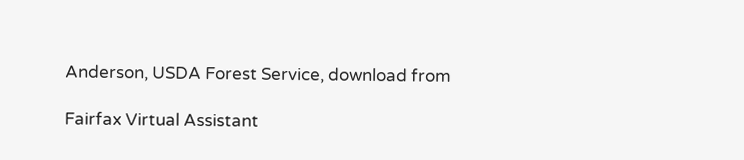Anderson, USDA Forest Service, download from

Fairfax Virtual Assistant